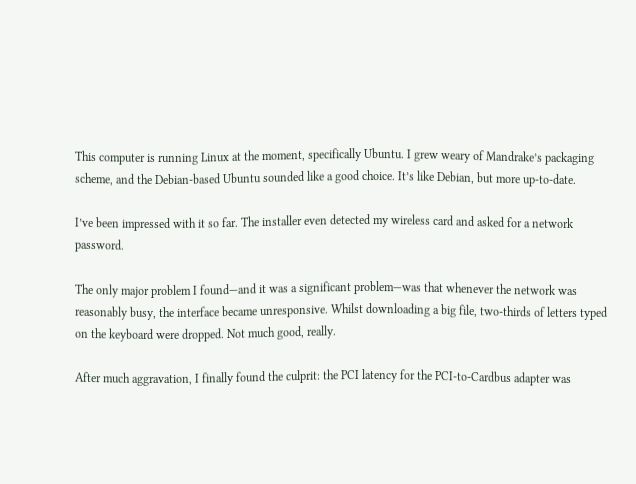This computer is running Linux at the moment, specifically Ubuntu. I grew weary of Mandrake’s packaging scheme, and the Debian-based Ubuntu sounded like a good choice. It’s like Debian, but more up-to-date.

I’ve been impressed with it so far. The installer even detected my wireless card and asked for a network password.

The only major problem I found—and it was a significant problem—was that whenever the network was reasonably busy, the interface became unresponsive. Whilst downloading a big file, two-thirds of letters typed on the keyboard were dropped. Not much good, really.

After much aggravation, I finally found the culprit: the PCI latency for the PCI-to-Cardbus adapter was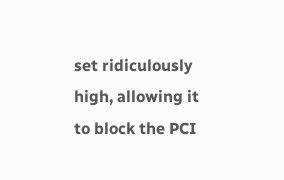set ridiculously high, allowing it to block the PCI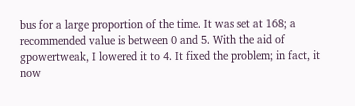bus for a large proportion of the time. It was set at 168; a recommended value is between 0 and 5. With the aid of gpowertweak, I lowered it to 4. It fixed the problem; in fact, it now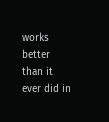works better than it ever did in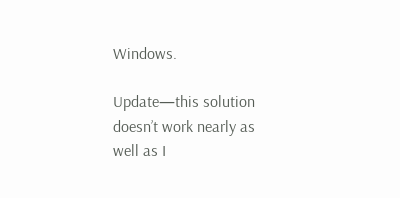Windows.

Update—this solution doesn’t work nearly as well as I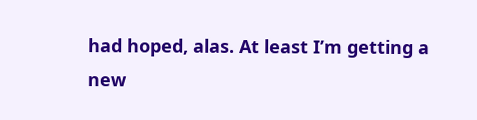had hoped, alas. At least I’m getting a new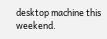desktop machine this weekend.